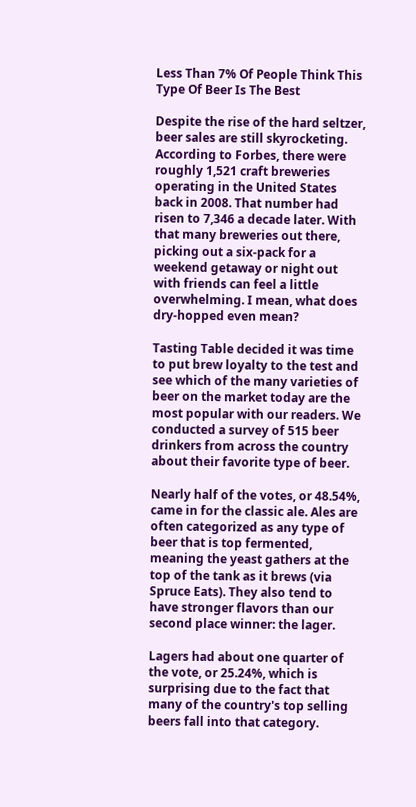Less Than 7% Of People Think This Type Of Beer Is The Best

Despite the rise of the hard seltzer, beer sales are still skyrocketing. According to Forbes, there were roughly 1,521 craft breweries operating in the United States back in 2008. That number had risen to 7,346 a decade later. With that many breweries out there, picking out a six-pack for a weekend getaway or night out with friends can feel a little overwhelming. I mean, what does dry-hopped even mean?

Tasting Table decided it was time to put brew loyalty to the test and see which of the many varieties of beer on the market today are the most popular with our readers. We conducted a survey of 515 beer drinkers from across the country about their favorite type of beer.

Nearly half of the votes, or 48.54%, came in for the classic ale. Ales are often categorized as any type of beer that is top fermented, meaning the yeast gathers at the top of the tank as it brews (via Spruce Eats). They also tend to have stronger flavors than our second place winner: the lager.

Lagers had about one quarter of the vote, or 25.24%, which is surprising due to the fact that many of the country's top selling beers fall into that category.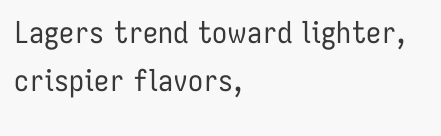Lagers trend toward lighter, crispier flavors,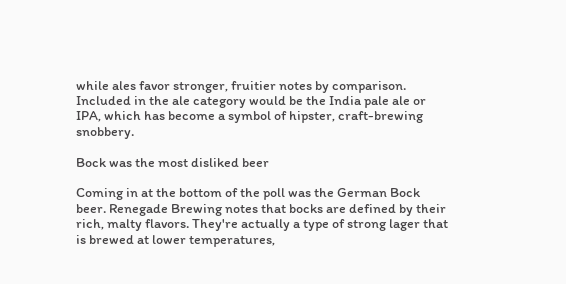while ales favor stronger, fruitier notes by comparison. Included in the ale category would be the India pale ale or IPA, which has become a symbol of hipster, craft-brewing snobbery.

Bock was the most disliked beer

Coming in at the bottom of the poll was the German Bock beer. Renegade Brewing notes that bocks are defined by their rich, malty flavors. They're actually a type of strong lager that is brewed at lower temperatures,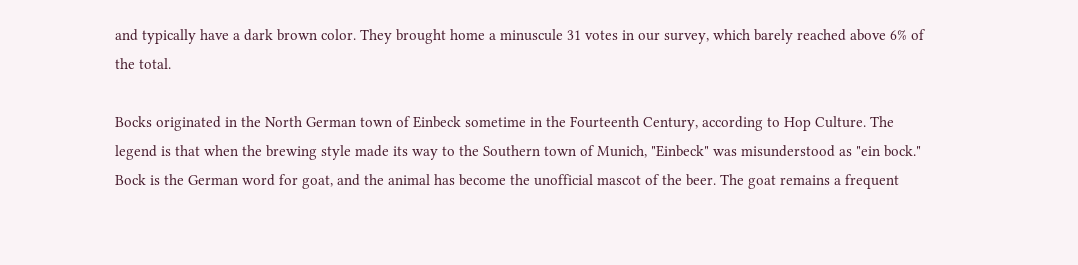and typically have a dark brown color. They brought home a minuscule 31 votes in our survey, which barely reached above 6% of the total.

Bocks originated in the North German town of Einbeck sometime in the Fourteenth Century, according to Hop Culture. The legend is that when the brewing style made its way to the Southern town of Munich, "Einbeck" was misunderstood as "ein bock." Bock is the German word for goat, and the animal has become the unofficial mascot of the beer. The goat remains a frequent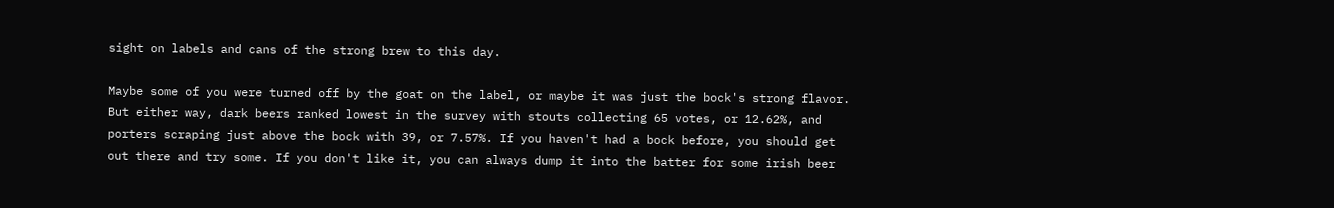sight on labels and cans of the strong brew to this day.

Maybe some of you were turned off by the goat on the label, or maybe it was just the bock's strong flavor. But either way, dark beers ranked lowest in the survey with stouts collecting 65 votes, or 12.62%, and porters scraping just above the bock with 39, or 7.57%. If you haven't had a bock before, you should get out there and try some. If you don't like it, you can always dump it into the batter for some irish beer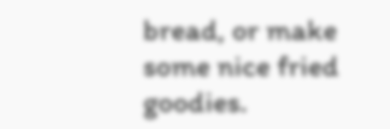bread, or make some nice fried goodies.